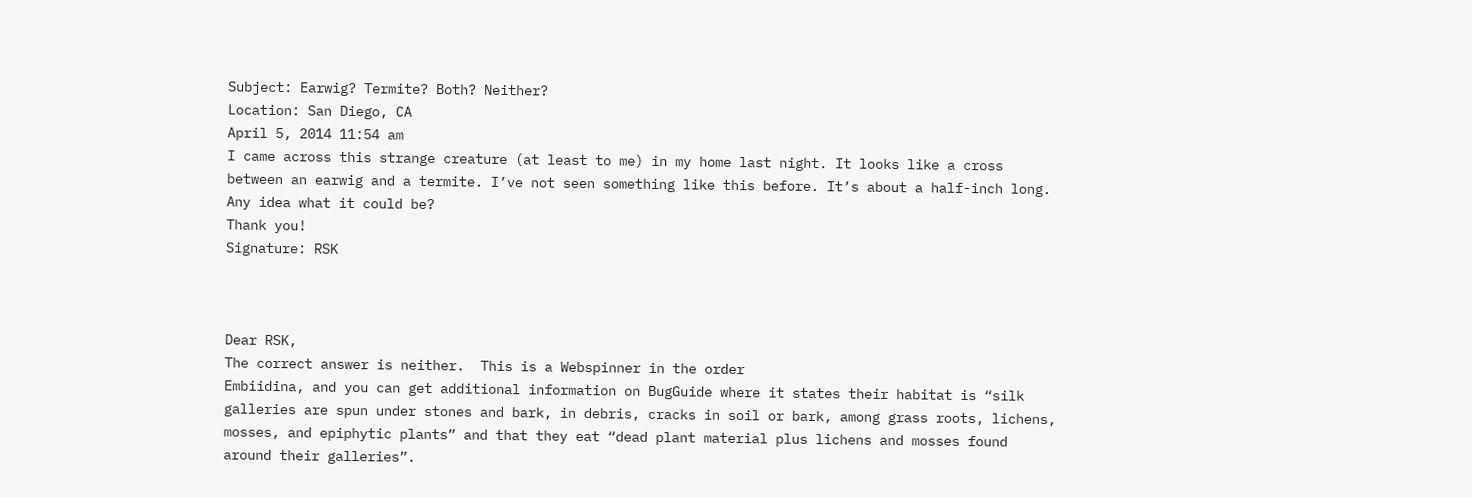Subject: Earwig? Termite? Both? Neither?
Location: San Diego, CA
April 5, 2014 11:54 am
I came across this strange creature (at least to me) in my home last night. It looks like a cross between an earwig and a termite. I’ve not seen something like this before. It’s about a half-inch long. Any idea what it could be?
Thank you!
Signature: RSK



Dear RSK,
The correct answer is neither.  This is a Webspinner in the order
Embiidina, and you can get additional information on BugGuide where it states their habitat is “silk galleries are spun under stones and bark, in debris, cracks in soil or bark, among grass roots, lichens, mosses, and epiphytic plants” and that they eat “dead plant material plus lichens and mosses found around their galleries”.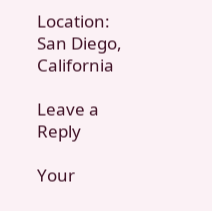Location: San Diego, California

Leave a Reply

Your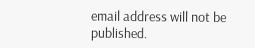email address will not be published.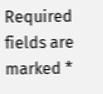Required fields are marked *